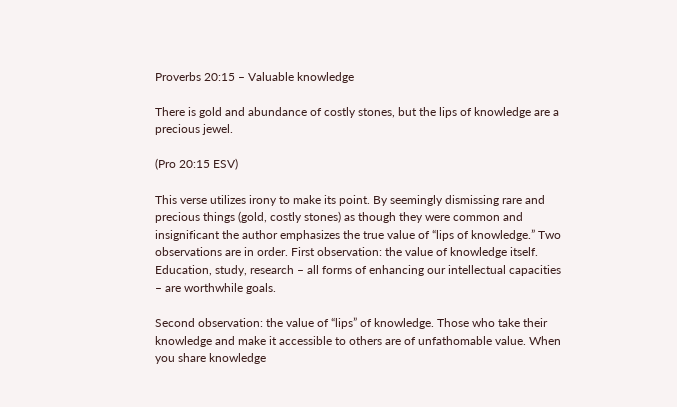Proverbs 20:15 – Valuable knowledge

There is gold and abundance of costly stones, but the lips of knowledge are a precious jewel.

(Pro 20:15 ESV)

This verse utilizes irony to make its point. By seemingly dismissing rare and precious things (gold, costly stones) as though they were common and insignificant the author emphasizes the true value of “lips of knowledge.” Two observations are in order. First observation: the value of knowledge itself. Education, study, research – all forms of enhancing our intellectual capacities – are worthwhile goals.

Second observation: the value of “lips” of knowledge. Those who take their knowledge and make it accessible to others are of unfathomable value. When you share knowledge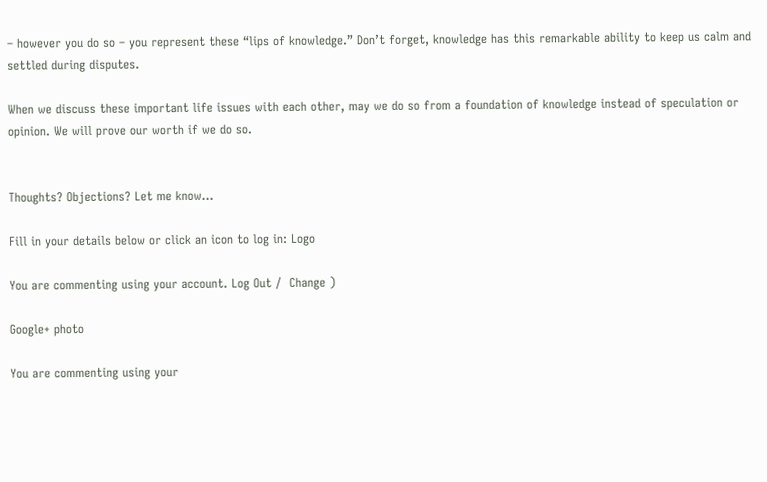– however you do so – you represent these “lips of knowledge.” Don’t forget, knowledge has this remarkable ability to keep us calm and settled during disputes.

When we discuss these important life issues with each other, may we do so from a foundation of knowledge instead of speculation or opinion. We will prove our worth if we do so.


Thoughts? Objections? Let me know...

Fill in your details below or click an icon to log in: Logo

You are commenting using your account. Log Out /  Change )

Google+ photo

You are commenting using your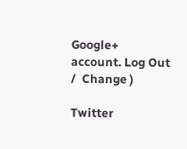Google+ account. Log Out /  Change )

Twitter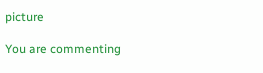picture

You are commenting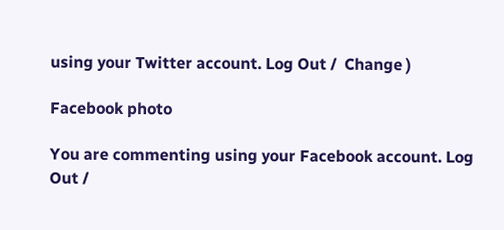using your Twitter account. Log Out /  Change )

Facebook photo

You are commenting using your Facebook account. Log Out /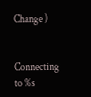Change )


Connecting to %s